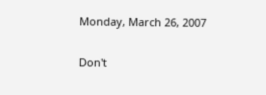Monday, March 26, 2007

Don't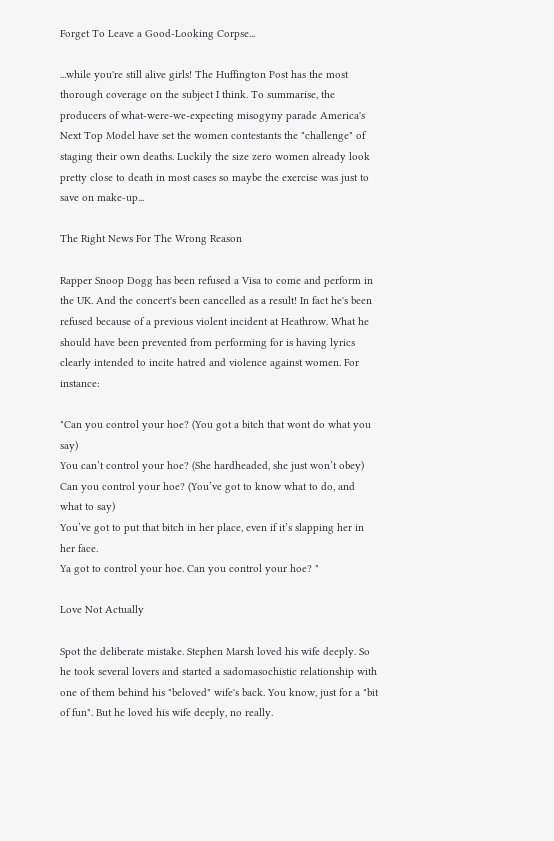Forget To Leave a Good-Looking Corpse...

...while you're still alive girls! The Huffington Post has the most thorough coverage on the subject I think. To summarise, the producers of what-were-we-expecting misogyny parade America's Next Top Model have set the women contestants the "challenge" of staging their own deaths. Luckily the size zero women already look pretty close to death in most cases so maybe the exercise was just to save on make-up...

The Right News For The Wrong Reason

Rapper Snoop Dogg has been refused a Visa to come and perform in the UK. And the concert's been cancelled as a result! In fact he's been refused because of a previous violent incident at Heathrow. What he should have been prevented from performing for is having lyrics clearly intended to incite hatred and violence against women. For instance:

"Can you control your hoe? (You got a bitch that wont do what you say)
You can’t control your hoe? (She hardheaded, she just won’t obey)
Can you control your hoe? (You’ve got to know what to do, and what to say)
You’ve got to put that bitch in her place, even if it’s slapping her in her face.
Ya got to control your hoe. Can you control your hoe? "

Love Not Actually

Spot the deliberate mistake. Stephen Marsh loved his wife deeply. So he took several lovers and started a sadomasochistic relationship with one of them behind his "beloved" wife's back. You know, just for a "bit of fun". But he loved his wife deeply, no really.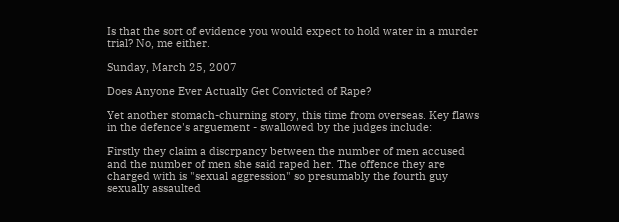Is that the sort of evidence you would expect to hold water in a murder trial? No, me either.

Sunday, March 25, 2007

Does Anyone Ever Actually Get Convicted of Rape?

Yet another stomach-churning story, this time from overseas. Key flaws in the defence's arguement - swallowed by the judges include:

Firstly they claim a discrpancy between the number of men accused and the number of men she said raped her. The offence they are charged with is "sexual aggression" so presumably the fourth guy sexually assaulted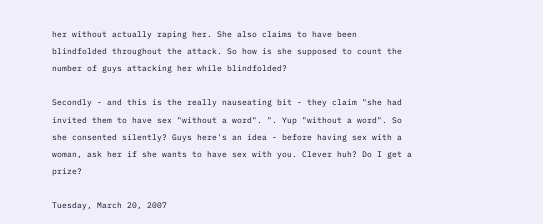her without actually raping her. She also claims to have been blindfolded throughout the attack. So how is she supposed to count the number of guys attacking her while blindfolded?

Secondly - and this is the really nauseating bit - they claim "she had invited them to have sex "without a word". ". Yup "without a word". So she consented silently? Guys here's an idea - before having sex with a woman, ask her if she wants to have sex with you. Clever huh? Do I get a prize?

Tuesday, March 20, 2007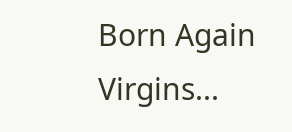Born Again Virgins...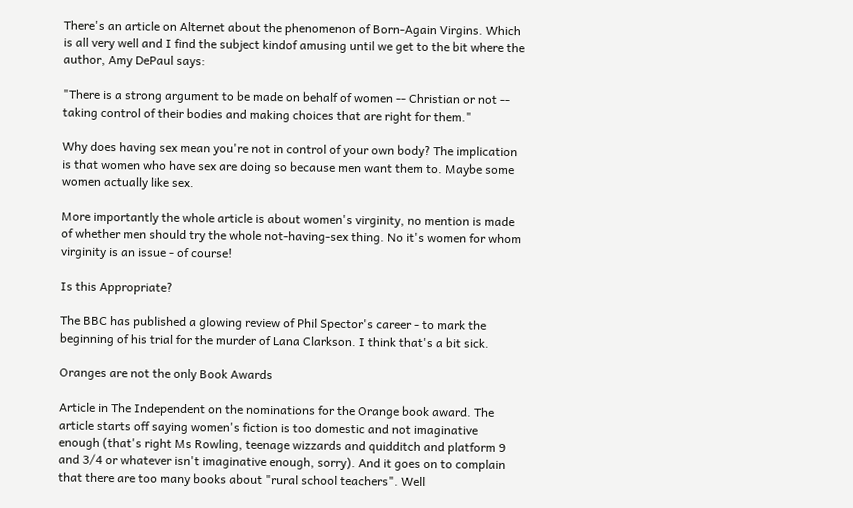There's an article on Alternet about the phenomenon of Born-Again Virgins. Which is all very well and I find the subject kindof amusing until we get to the bit where the author, Amy DePaul says:

"There is a strong argument to be made on behalf of women -- Christian or not -- taking control of their bodies and making choices that are right for them."

Why does having sex mean you're not in control of your own body? The implication is that women who have sex are doing so because men want them to. Maybe some women actually like sex.

More importantly the whole article is about women's virginity, no mention is made of whether men should try the whole not-having-sex thing. No it's women for whom virginity is an issue - of course!

Is this Appropriate?

The BBC has published a glowing review of Phil Spector's career - to mark the beginning of his trial for the murder of Lana Clarkson. I think that's a bit sick.

Oranges are not the only Book Awards

Article in The Independent on the nominations for the Orange book award. The article starts off saying women's fiction is too domestic and not imaginative enough (that's right Ms Rowling, teenage wizzards and quidditch and platform 9 and 3/4 or whatever isn't imaginative enough, sorry). And it goes on to complain that there are too many books about "rural school teachers". Well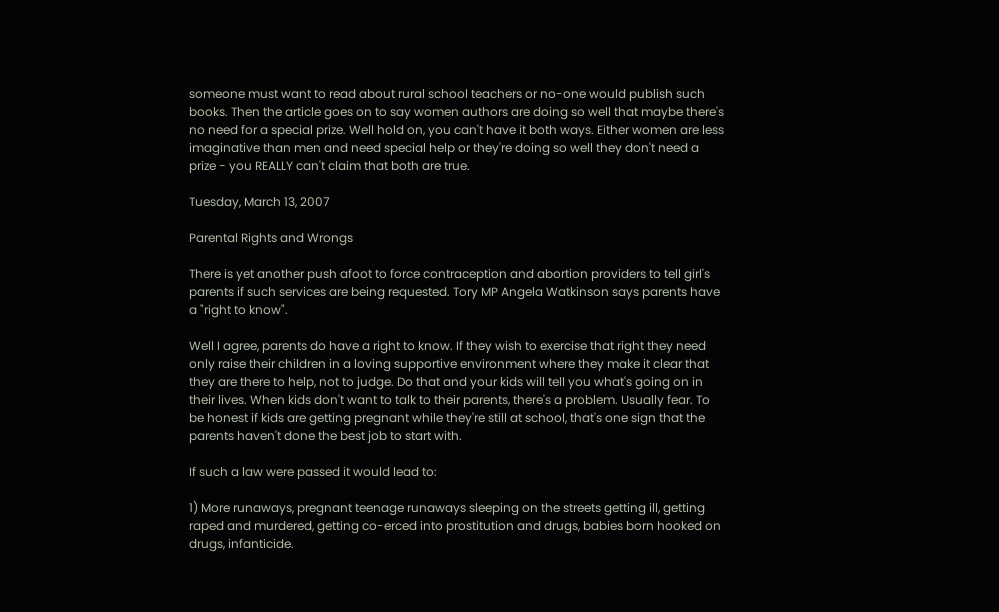someone must want to read about rural school teachers or no-one would publish such books. Then the article goes on to say women authors are doing so well that maybe there's no need for a special prize. Well hold on, you can't have it both ways. Either women are less imaginative than men and need special help or they're doing so well they don't need a prize - you REALLY can't claim that both are true.

Tuesday, March 13, 2007

Parental Rights and Wrongs

There is yet another push afoot to force contraception and abortion providers to tell girl's parents if such services are being requested. Tory MP Angela Watkinson says parents have a "right to know".

Well I agree, parents do have a right to know. If they wish to exercise that right they need only raise their children in a loving supportive environment where they make it clear that they are there to help, not to judge. Do that and your kids will tell you what's going on in their lives. When kids don't want to talk to their parents, there's a problem. Usually fear. To be honest if kids are getting pregnant while they're still at school, that's one sign that the parents haven't done the best job to start with.

If such a law were passed it would lead to:

1) More runaways, pregnant teenage runaways sleeping on the streets getting ill, getting raped and murdered, getting co-erced into prostitution and drugs, babies born hooked on drugs, infanticide.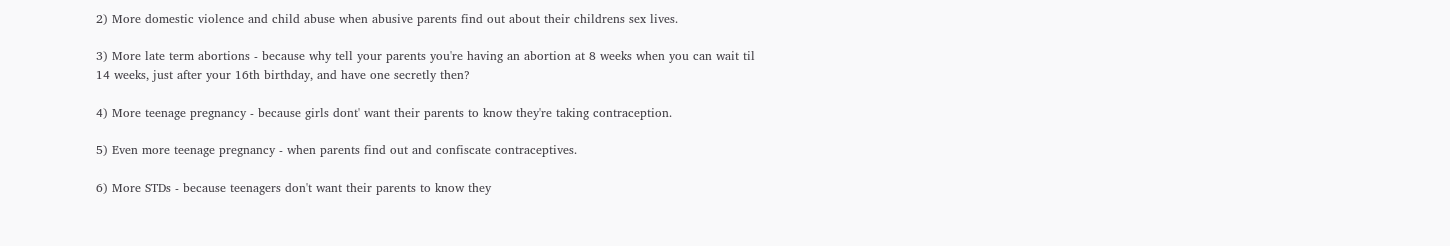2) More domestic violence and child abuse when abusive parents find out about their childrens sex lives.

3) More late term abortions - because why tell your parents you're having an abortion at 8 weeks when you can wait til 14 weeks, just after your 16th birthday, and have one secretly then?

4) More teenage pregnancy - because girls dont' want their parents to know they're taking contraception.

5) Even more teenage pregnancy - when parents find out and confiscate contraceptives.

6) More STDs - because teenagers don't want their parents to know they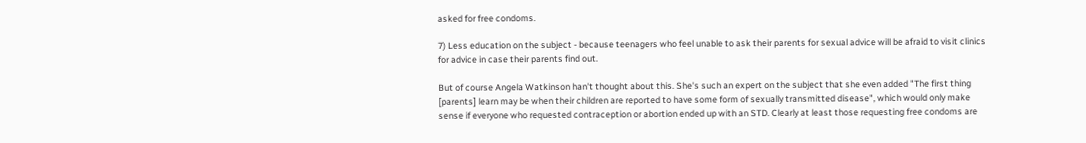asked for free condoms.

7) Less education on the subject - because teenagers who feel unable to ask their parents for sexual advice will be afraid to visit clinics for advice in case their parents find out.

But of course Angela Watkinson han't thought about this. She's such an expert on the subject that she even added "The first thing [parents] learn may be when their children are reported to have some form of sexually transmitted disease", which would only make sense if everyone who requested contraception or abortion ended up with an STD. Clearly at least those requesting free condoms are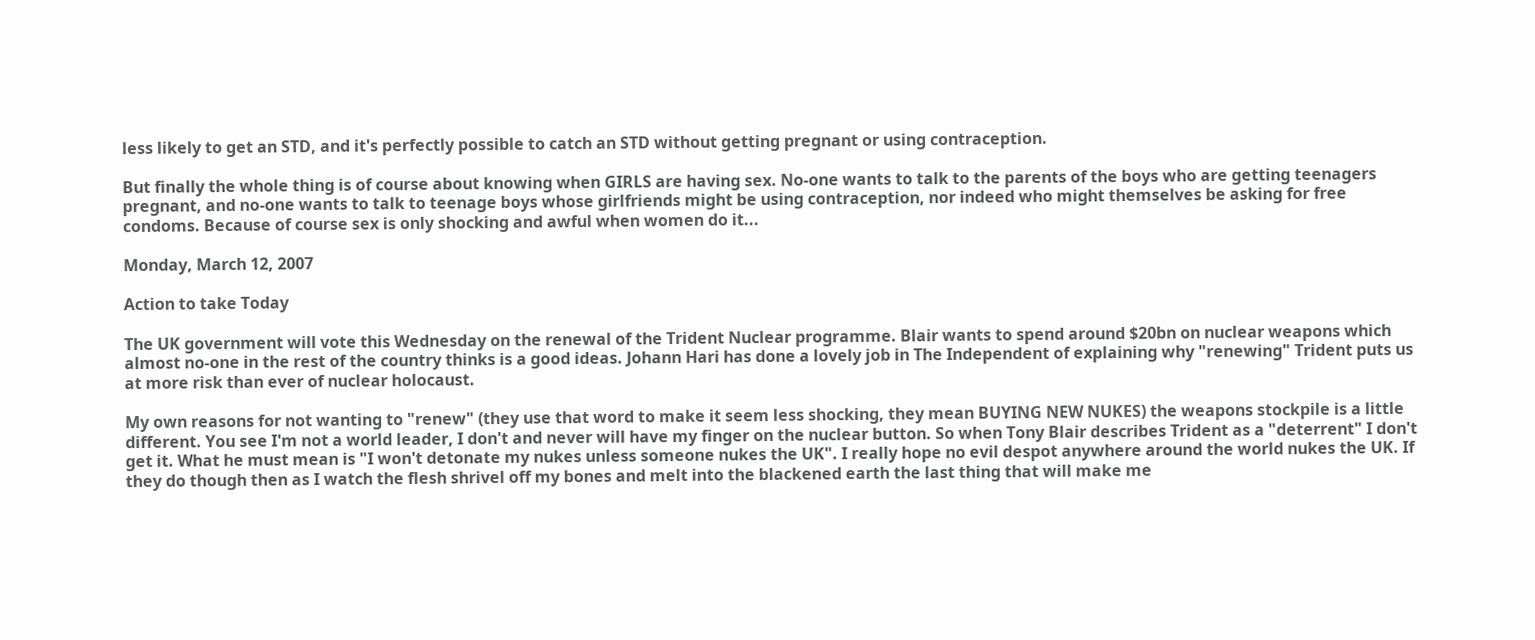less likely to get an STD, and it's perfectly possible to catch an STD without getting pregnant or using contraception.

But finally the whole thing is of course about knowing when GIRLS are having sex. No-one wants to talk to the parents of the boys who are getting teenagers pregnant, and no-one wants to talk to teenage boys whose girlfriends might be using contraception, nor indeed who might themselves be asking for free condoms. Because of course sex is only shocking and awful when women do it...

Monday, March 12, 2007

Action to take Today

The UK government will vote this Wednesday on the renewal of the Trident Nuclear programme. Blair wants to spend around $20bn on nuclear weapons which almost no-one in the rest of the country thinks is a good ideas. Johann Hari has done a lovely job in The Independent of explaining why "renewing" Trident puts us at more risk than ever of nuclear holocaust.

My own reasons for not wanting to "renew" (they use that word to make it seem less shocking, they mean BUYING NEW NUKES) the weapons stockpile is a little different. You see I'm not a world leader, I don't and never will have my finger on the nuclear button. So when Tony Blair describes Trident as a "deterrent" I don't get it. What he must mean is "I won't detonate my nukes unless someone nukes the UK". I really hope no evil despot anywhere around the world nukes the UK. If they do though then as I watch the flesh shrivel off my bones and melt into the blackened earth the last thing that will make me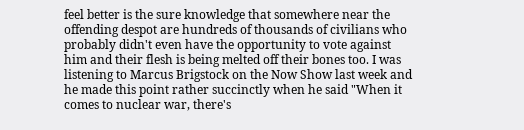feel better is the sure knowledge that somewhere near the offending despot are hundreds of thousands of civilians who probably didn't even have the opportunity to vote against him and their flesh is being melted off their bones too. I was listening to Marcus Brigstock on the Now Show last week and he made this point rather succinctly when he said "When it comes to nuclear war, there's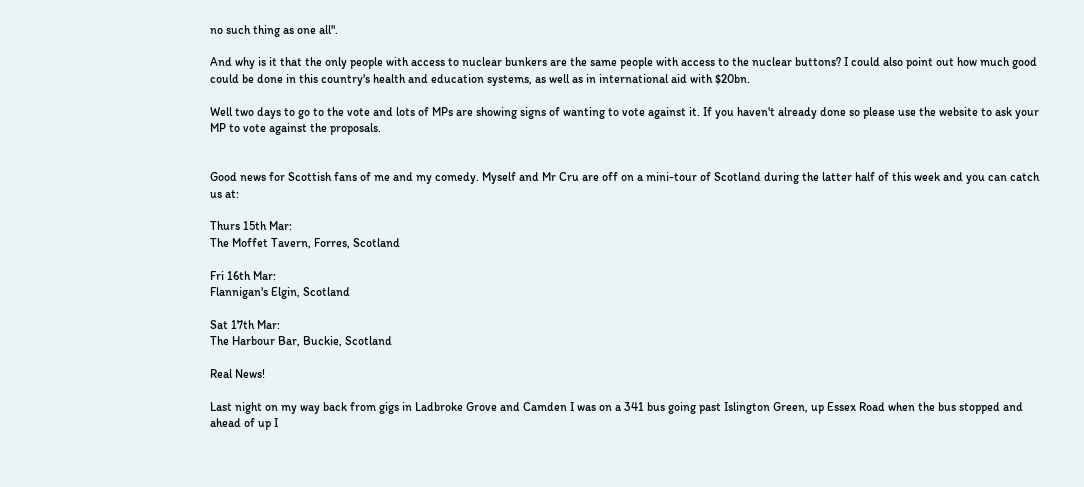no such thing as one all".

And why is it that the only people with access to nuclear bunkers are the same people with access to the nuclear buttons? I could also point out how much good could be done in this country's health and education systems, as well as in international aid with $20bn.

Well two days to go to the vote and lots of MPs are showing signs of wanting to vote against it. If you haven't already done so please use the website to ask your MP to vote against the proposals.


Good news for Scottish fans of me and my comedy. Myself and Mr Cru are off on a mini-tour of Scotland during the latter half of this week and you can catch us at:

Thurs 15th Mar:
The Moffet Tavern, Forres, Scotland

Fri 16th Mar:
Flannigan's Elgin, Scotland

Sat 17th Mar:
The Harbour Bar, Buckie, Scotland

Real News!

Last night on my way back from gigs in Ladbroke Grove and Camden I was on a 341 bus going past Islington Green, up Essex Road when the bus stopped and ahead of up I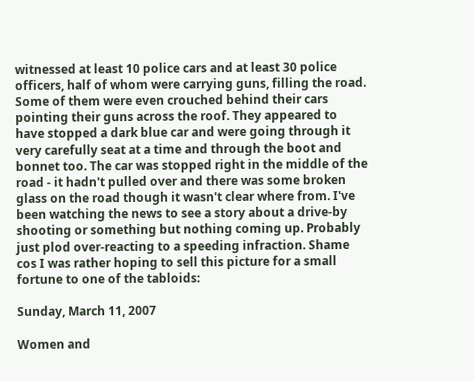witnessed at least 10 police cars and at least 30 police officers, half of whom were carrying guns, filling the road. Some of them were even crouched behind their cars pointing their guns across the roof. They appeared to have stopped a dark blue car and were going through it very carefully seat at a time and through the boot and bonnet too. The car was stopped right in the middle of the road - it hadn't pulled over and there was some broken glass on the road though it wasn't clear where from. I've been watching the news to see a story about a drive-by shooting or something but nothing coming up. Probably just plod over-reacting to a speeding infraction. Shame cos I was rather hoping to sell this picture for a small fortune to one of the tabloids:

Sunday, March 11, 2007

Women and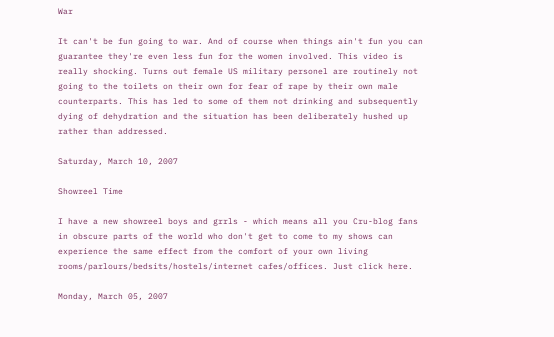War

It can't be fun going to war. And of course when things ain't fun you can guarantee they're even less fun for the women involved. This video is really shocking. Turns out female US military personel are routinely not going to the toilets on their own for fear of rape by their own male counterparts. This has led to some of them not drinking and subsequently dying of dehydration and the situation has been deliberately hushed up rather than addressed.

Saturday, March 10, 2007

Showreel Time

I have a new showreel boys and grrls - which means all you Cru-blog fans in obscure parts of the world who don't get to come to my shows can experience the same effect from the comfort of your own living rooms/parlours/bedsits/hostels/internet cafes/offices. Just click here.

Monday, March 05, 2007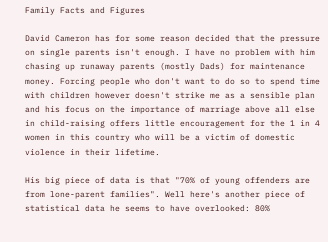Family Facts and Figures

David Cameron has for some reason decided that the pressure on single parents isn't enough. I have no problem with him chasing up runaway parents (mostly Dads) for maintenance money. Forcing people who don't want to do so to spend time with children however doesn't strike me as a sensible plan and his focus on the importance of marriage above all else in child-raising offers little encouragement for the 1 in 4 women in this country who will be a victim of domestic violence in their lifetime.

His big piece of data is that "70% of young offenders are from lone-parent families". Well here's another piece of statistical data he seems to have overlooked: 80%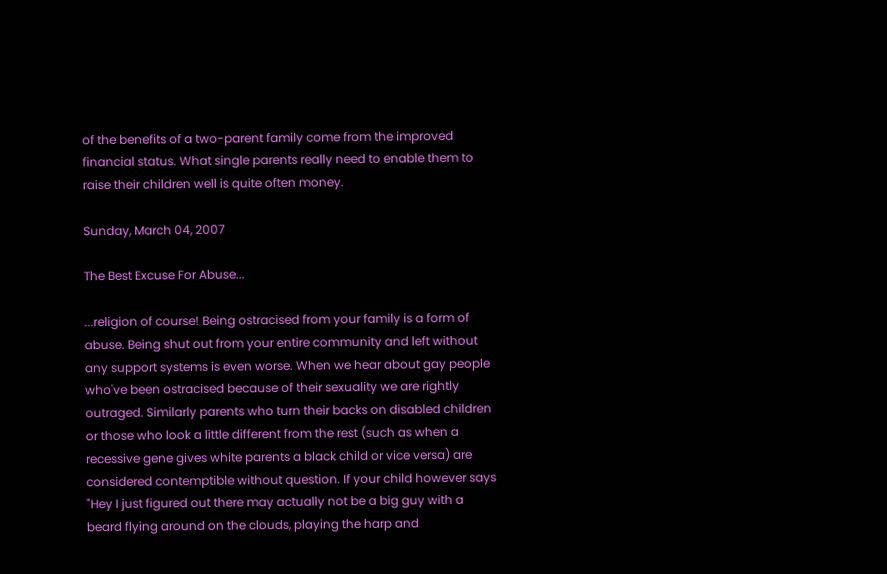of the benefits of a two-parent family come from the improved financial status. What single parents really need to enable them to raise their children well is quite often money.

Sunday, March 04, 2007

The Best Excuse For Abuse...

...religion of course! Being ostracised from your family is a form of abuse. Being shut out from your entire community and left without any support systems is even worse. When we hear about gay people who've been ostracised because of their sexuality we are rightly outraged. Similarly parents who turn their backs on disabled children or those who look a little different from the rest (such as when a recessive gene gives white parents a black child or vice versa) are considered contemptible without question. If your child however says "Hey I just figured out there may actually not be a big guy with a beard flying around on the clouds, playing the harp and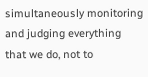simultaneously monitoring and judging everything that we do, not to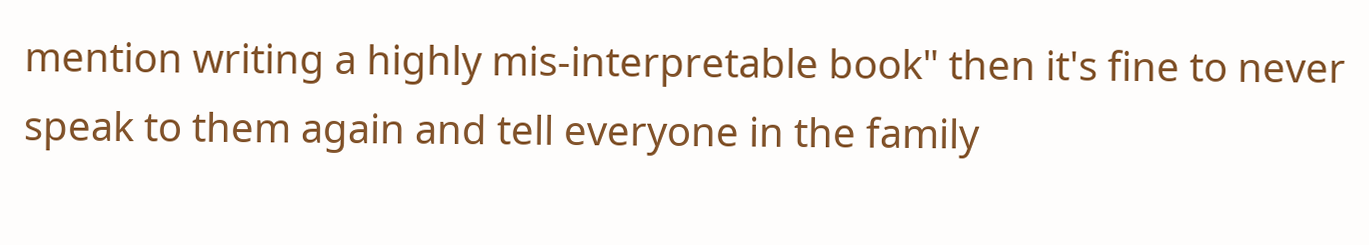mention writing a highly mis-interpretable book" then it's fine to never speak to them again and tell everyone in the family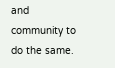and community to do the same.